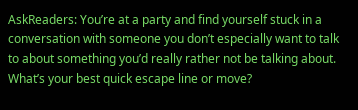AskReaders: You’re at a party and find yourself stuck in a conversation with someone you don’t especially want to talk to about something you’d really rather not be talking about. What’s your best quick escape line or move?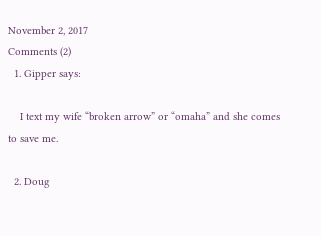November 2, 2017
Comments (2)
  1. Gipper says:

    I text my wife “broken arrow” or “omaha” and she comes to save me.

  2. Doug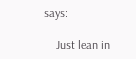says:

    Just lean in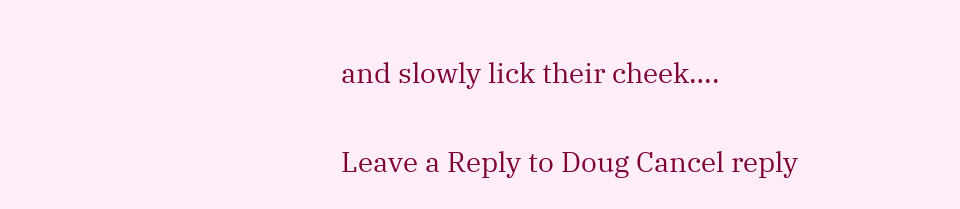and slowly lick their cheek….

Leave a Reply to Doug Cancel reply